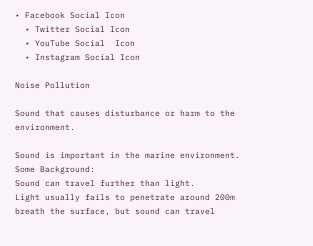• Facebook Social Icon
  • Twitter Social Icon
  • YouTube Social  Icon
  • Instagram Social Icon

Noise Pollution

Sound that causes disturbance or harm to the environment.

Sound is important in the marine environment.
Some Background:
Sound can travel further than light.
Light usually fails to penetrate around 200m breath the surface, but sound can travel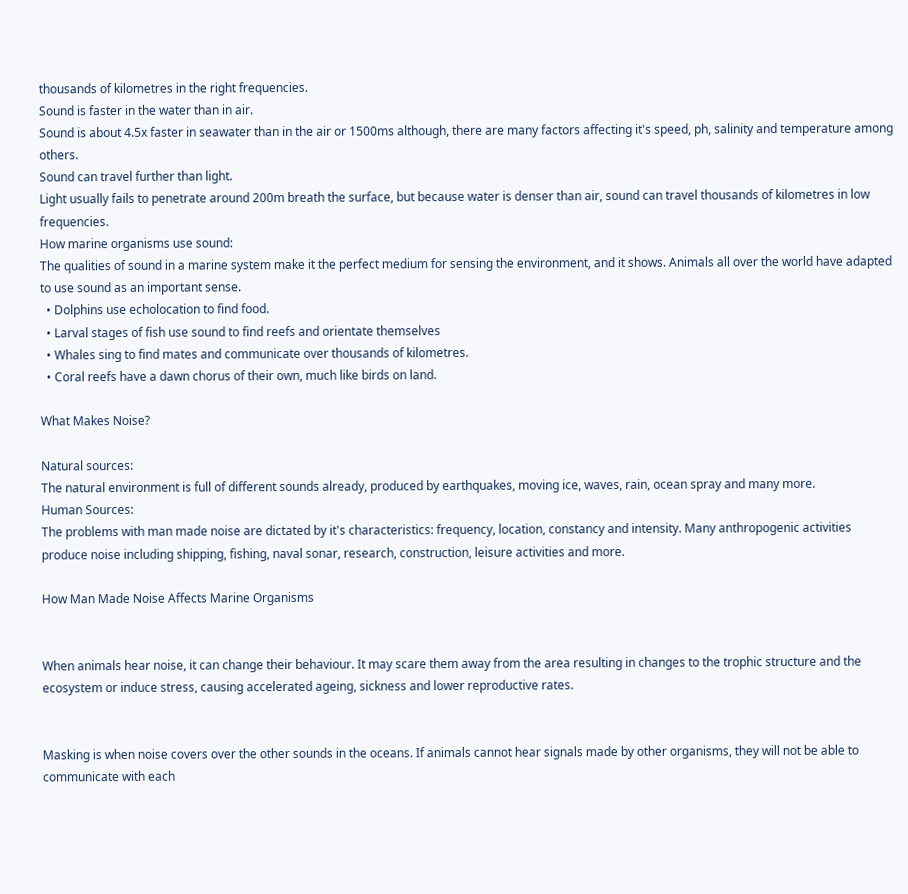thousands of kilometres in the right frequencies.
Sound is faster in the water than in air.
Sound is about 4.5x faster in seawater than in the air or 1500ms although, there are many factors affecting it's speed, ph, salinity and temperature among others.
Sound can travel further than light.
Light usually fails to penetrate around 200m breath the surface, but because water is denser than air, sound can travel thousands of kilometres in low frequencies.
How marine organisms use sound:
The qualities of sound in a marine system make it the perfect medium for sensing the environment, and it shows. Animals all over the world have adapted to use sound as an important sense.
  • Dolphins use echolocation to find food.
  • Larval stages of fish use sound to find reefs and orientate themselves
  • Whales sing to find mates and communicate over thousands of kilometres.
  • Coral reefs have a dawn chorus of their own, much like birds on land.

What Makes Noise?

Natural sources:
The natural environment is full of different sounds already, produced by earthquakes, moving ice, waves, rain, ocean spray and many more.
Human Sources:
The problems with man made noise are dictated by it's characteristics: frequency, location, constancy and intensity. Many anthropogenic activities produce noise including shipping, fishing, naval sonar, research, construction, leisure activities and more.

How Man Made Noise Affects Marine Organisms


When animals hear noise, it can change their behaviour. It may scare them away from the area resulting in changes to the trophic structure and the ecosystem or induce stress, causing accelerated ageing, sickness and lower reproductive rates.


Masking is when noise covers over the other sounds in the oceans. If animals cannot hear signals made by other organisms, they will not be able to communicate with each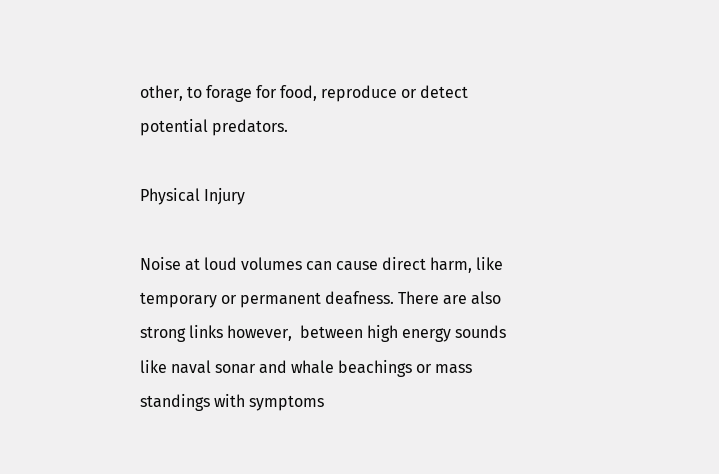other, to forage for food, reproduce or detect potential predators.

Physical Injury

Noise at loud volumes can cause direct harm, like temporary or permanent deafness. There are also strong links however,  between high energy sounds like naval sonar and whale beachings or mass standings with symptoms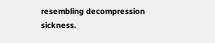resembling decompression sickness.